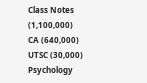Class Notes (1,100,000)
CA (640,000)
UTSC (30,000)
Psychology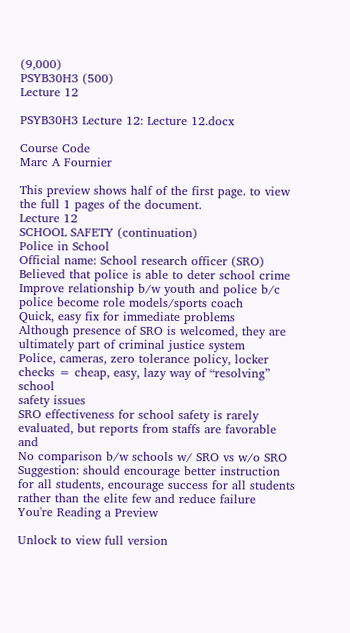(9,000)
PSYB30H3 (500)
Lecture 12

PSYB30H3 Lecture 12: Lecture 12.docx

Course Code
Marc A Fournier

This preview shows half of the first page. to view the full 1 pages of the document.
Lecture 12
SCHOOL SAFETY (continuation)
Police in School
Official name: School research officer (SRO)
Believed that police is able to deter school crime
Improve relationship b/w youth and police b/c police become role models/sports coach
Quick, easy fix for immediate problems
Although presence of SRO is welcomed, they are ultimately part of criminal justice system
Police, cameras, zero tolerance policy, locker checks = cheap, easy, lazy way of “resolving” school
safety issues
SRO effectiveness for school safety is rarely evaluated, but reports from staffs are favorable and
No comparison b/w schools w/ SRO vs w/o SRO
Suggestion: should encourage better instruction for all students, encourage success for all students
rather than the elite few and reduce failure
You're Reading a Preview

Unlock to view full version